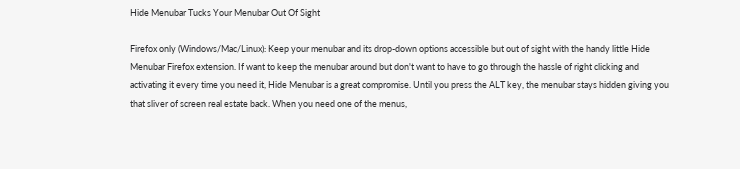Hide Menubar Tucks Your Menubar Out Of Sight

Firefox only (Windows/Mac/Linux): Keep your menubar and its drop-down options accessible but out of sight with the handy little Hide Menubar Firefox extension. If want to keep the menubar around but don't want to have to go through the hassle of right clicking and activating it every time you need it, Hide Menubar is a great compromise. Until you press the ALT key, the menubar stays hidden giving you that sliver of screen real estate back. When you need one of the menus,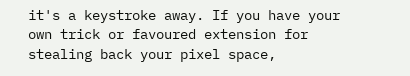it's a keystroke away. If you have your own trick or favoured extension for stealing back your pixel space,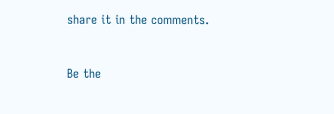share it in the comments.


Be the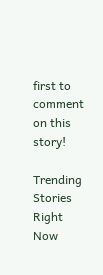first to comment on this story!

Trending Stories Right Now